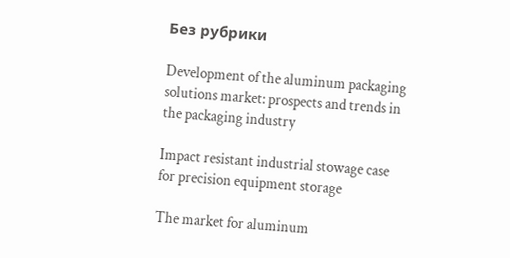Без рубрики

Development of the aluminum packaging solutions market: prospects and trends in the packaging industry

Impact resistant industrial stowage case for precision equipment storage

The market for aluminum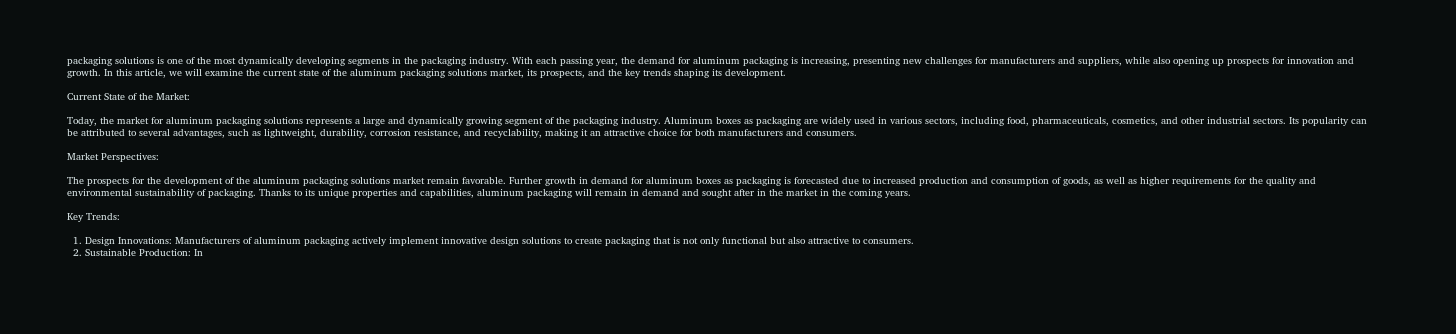packaging solutions is one of the most dynamically developing segments in the packaging industry. With each passing year, the demand for aluminum packaging is increasing, presenting new challenges for manufacturers and suppliers, while also opening up prospects for innovation and growth. In this article, we will examine the current state of the aluminum packaging solutions market, its prospects, and the key trends shaping its development.

Current State of the Market:

Today, the market for aluminum packaging solutions represents a large and dynamically growing segment of the packaging industry. Aluminum boxes as packaging are widely used in various sectors, including food, pharmaceuticals, cosmetics, and other industrial sectors. Its popularity can be attributed to several advantages, such as lightweight, durability, corrosion resistance, and recyclability, making it an attractive choice for both manufacturers and consumers.

Market Perspectives:

The prospects for the development of the aluminum packaging solutions market remain favorable. Further growth in demand for aluminum boxes as packaging is forecasted due to increased production and consumption of goods, as well as higher requirements for the quality and environmental sustainability of packaging. Thanks to its unique properties and capabilities, aluminum packaging will remain in demand and sought after in the market in the coming years.

Key Trends:

  1. Design Innovations: Manufacturers of aluminum packaging actively implement innovative design solutions to create packaging that is not only functional but also attractive to consumers.
  2. Sustainable Production: In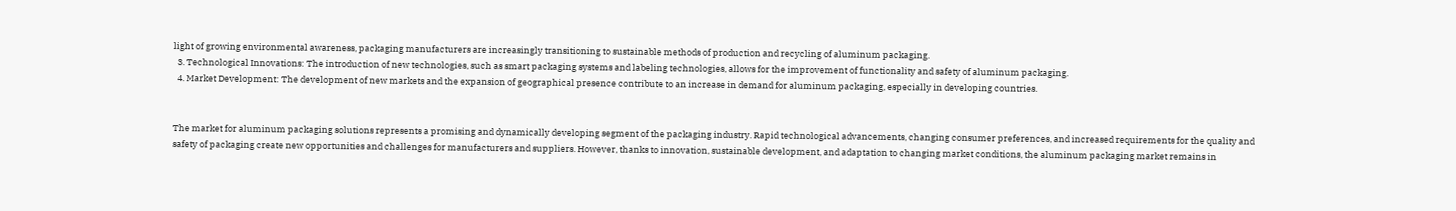light of growing environmental awareness, packaging manufacturers are increasingly transitioning to sustainable methods of production and recycling of aluminum packaging.
  3. Technological Innovations: The introduction of new technologies, such as smart packaging systems and labeling technologies, allows for the improvement of functionality and safety of aluminum packaging.
  4. Market Development: The development of new markets and the expansion of geographical presence contribute to an increase in demand for aluminum packaging, especially in developing countries.


The market for aluminum packaging solutions represents a promising and dynamically developing segment of the packaging industry. Rapid technological advancements, changing consumer preferences, and increased requirements for the quality and safety of packaging create new opportunities and challenges for manufacturers and suppliers. However, thanks to innovation, sustainable development, and adaptation to changing market conditions, the aluminum packaging market remains in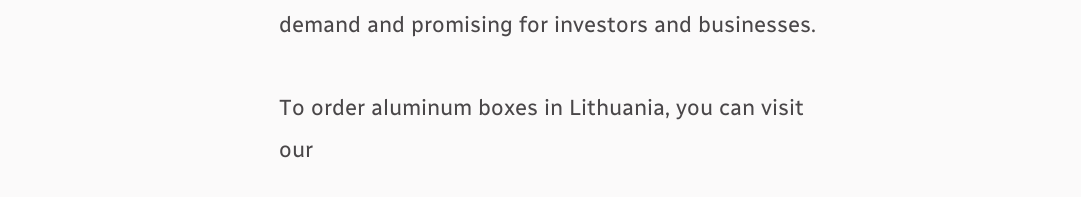demand and promising for investors and businesses.

To order aluminum boxes in Lithuania, you can visit our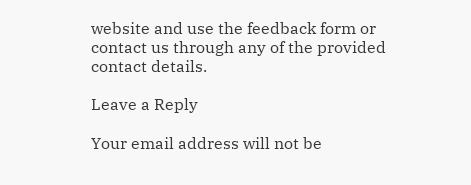website and use the feedback form or contact us through any of the provided contact details.

Leave a Reply

Your email address will not be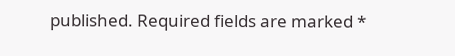published. Required fields are marked *